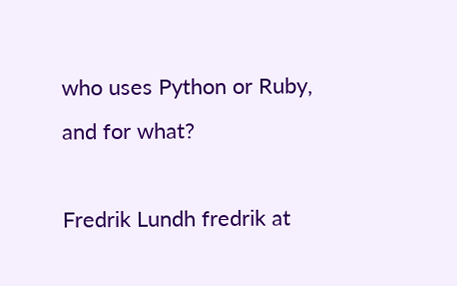who uses Python or Ruby, and for what?

Fredrik Lundh fredrik at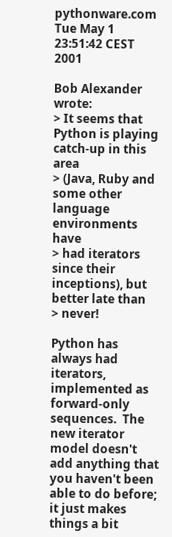pythonware.com
Tue May 1 23:51:42 CEST 2001

Bob Alexander wrote:
> It seems that Python is playing catch-up in this area
> (Java, Ruby and some other language environments have
> had iterators since their inceptions), but better late than
> never!

Python has always had iterators, implemented as forward-only
sequences.  The new iterator model doesn't add anything that
you haven't been able to do before; it just makes things a bit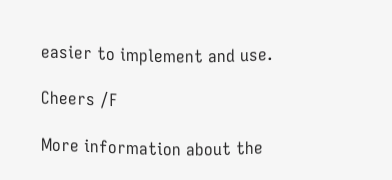easier to implement and use.

Cheers /F

More information about the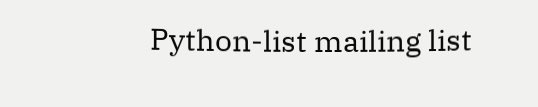Python-list mailing list